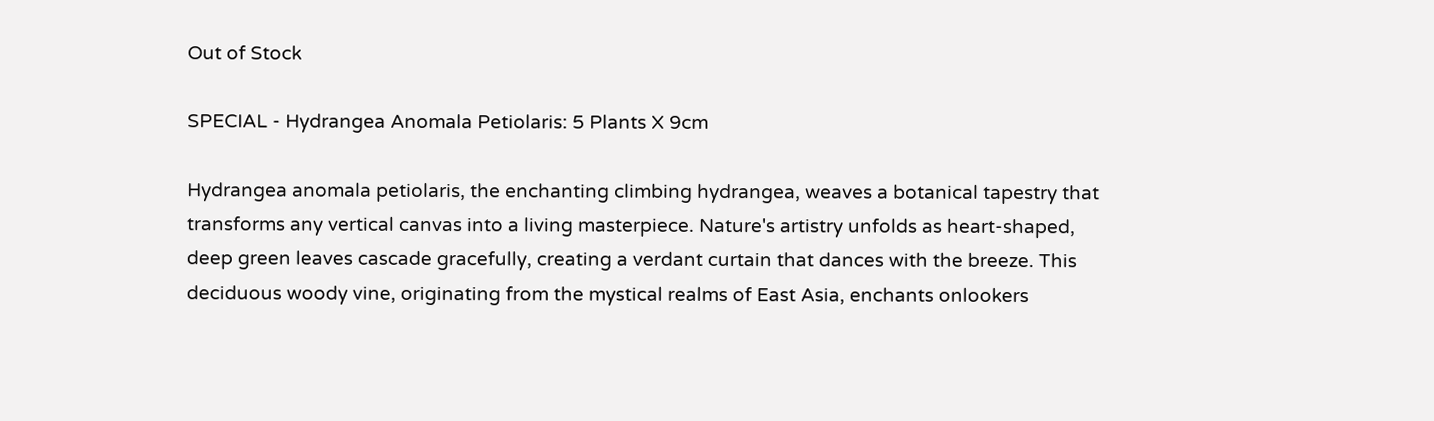Out of Stock

SPECIAL - Hydrangea Anomala Petiolaris: 5 Plants X 9cm

Hydrangea anomala petiolaris, the enchanting climbing hydrangea, weaves a botanical tapestry that transforms any vertical canvas into a living masterpiece. Nature's artistry unfolds as heart-shaped, deep green leaves cascade gracefully, creating a verdant curtain that dances with the breeze. This deciduous woody vine, originating from the mystical realms of East Asia, enchants onlookers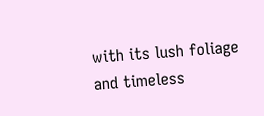with its lush foliage and timeless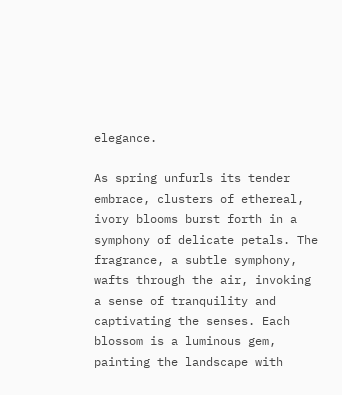elegance.

As spring unfurls its tender embrace, clusters of ethereal, ivory blooms burst forth in a symphony of delicate petals. The fragrance, a subtle symphony, wafts through the air, invoking a sense of tranquility and captivating the senses. Each blossom is a luminous gem, painting the landscape with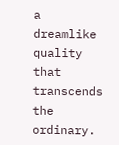a dreamlike quality that transcends the ordinary.